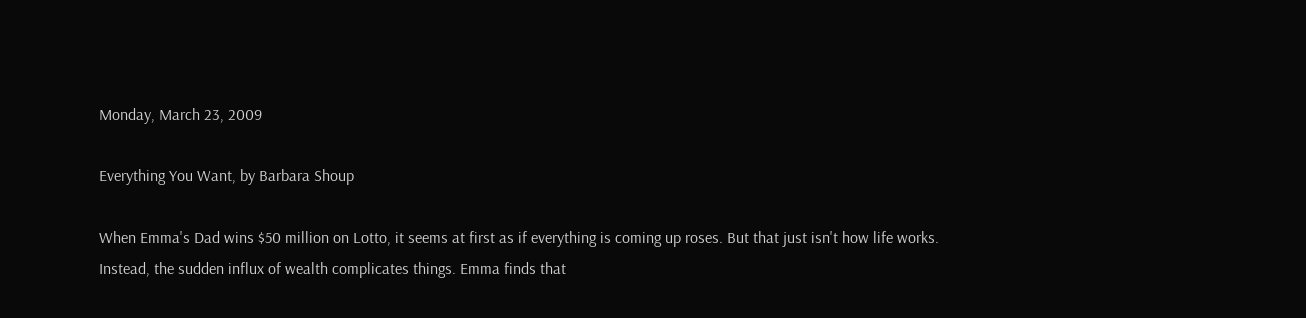Monday, March 23, 2009

Everything You Want, by Barbara Shoup

When Emma's Dad wins $50 million on Lotto, it seems at first as if everything is coming up roses. But that just isn't how life works. Instead, the sudden influx of wealth complicates things. Emma finds that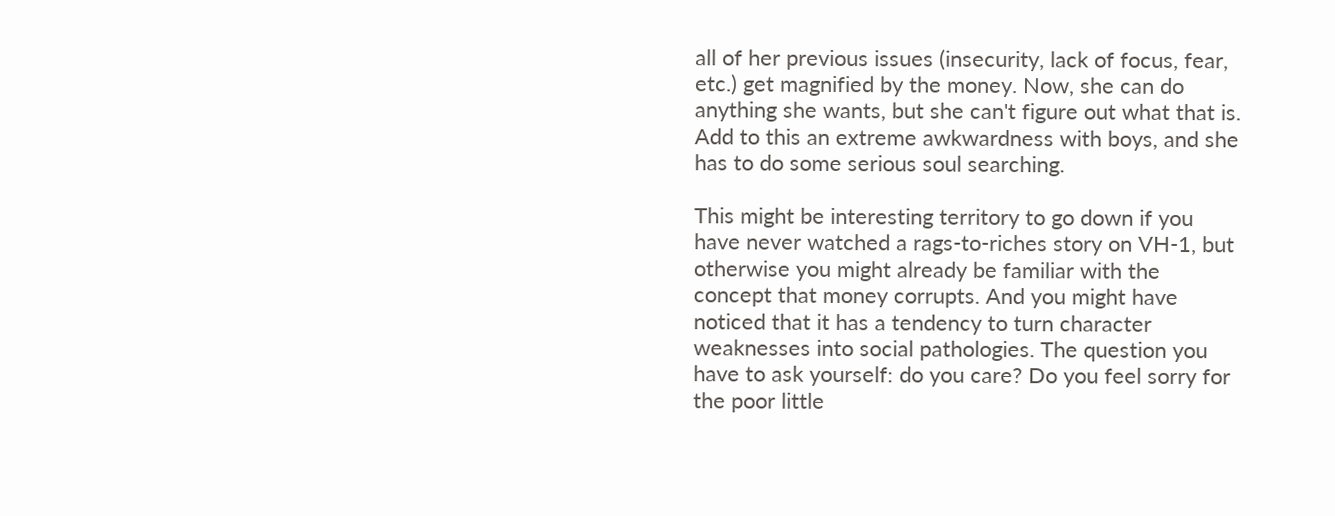all of her previous issues (insecurity, lack of focus, fear, etc.) get magnified by the money. Now, she can do anything she wants, but she can't figure out what that is. Add to this an extreme awkwardness with boys, and she has to do some serious soul searching.

This might be interesting territory to go down if you have never watched a rags-to-riches story on VH-1, but otherwise you might already be familiar with the concept that money corrupts. And you might have noticed that it has a tendency to turn character weaknesses into social pathologies. The question you have to ask yourself: do you care? Do you feel sorry for the poor little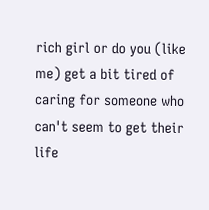rich girl or do you (like me) get a bit tired of caring for someone who can't seem to get their life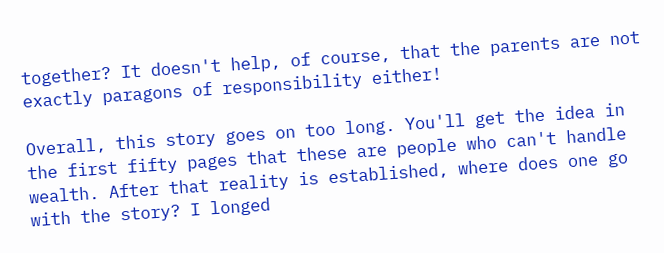together? It doesn't help, of course, that the parents are not exactly paragons of responsibility either!

Overall, this story goes on too long. You'll get the idea in the first fifty pages that these are people who can't handle wealth. After that reality is established, where does one go with the story? I longed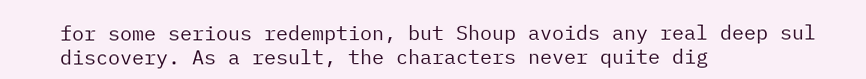for some serious redemption, but Shoup avoids any real deep sul discovery. As a result, the characters never quite dig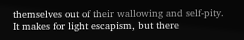themselves out of their wallowing and self-pity. It makes for light escapism, but there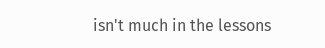isn't much in the lessons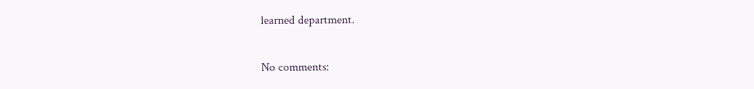learned department.

No comments: